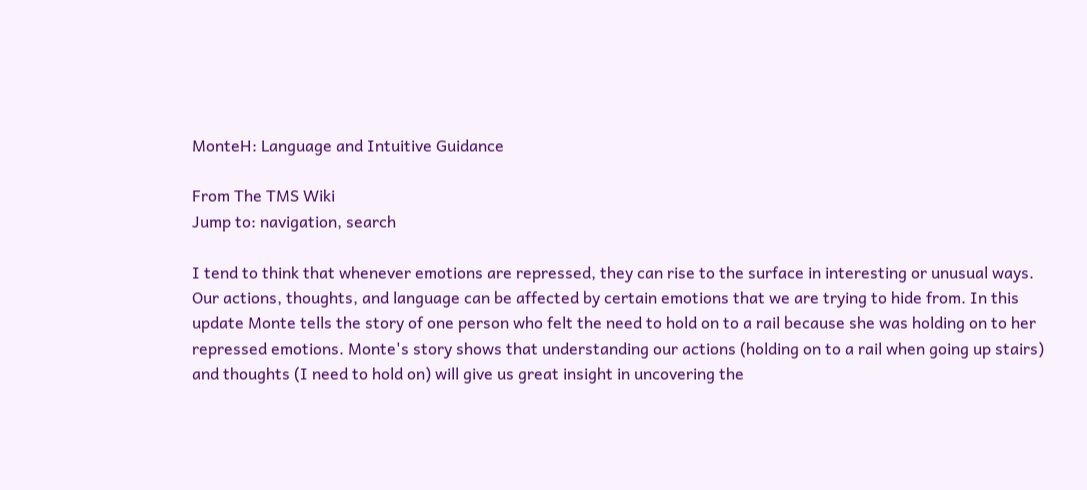MonteH: Language and Intuitive Guidance

From The TMS Wiki
Jump to: navigation, search

I tend to think that whenever emotions are repressed, they can rise to the surface in interesting or unusual ways. Our actions, thoughts, and language can be affected by certain emotions that we are trying to hide from. In this update Monte tells the story of one person who felt the need to hold on to a rail because she was holding on to her repressed emotions. Monte's story shows that understanding our actions (holding on to a rail when going up stairs) and thoughts (I need to hold on) will give us great insight in uncovering the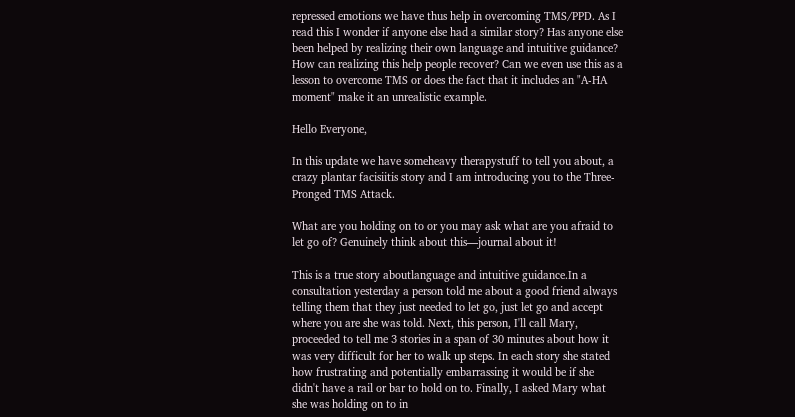repressed emotions we have thus help in overcoming TMS/PPD. As I read this I wonder if anyone else had a similar story? Has anyone else been helped by realizing their own language and intuitive guidance? How can realizing this help people recover? Can we even use this as a lesson to overcome TMS or does the fact that it includes an "A-HA moment" make it an unrealistic example.

Hello Everyone,

In this update we have someheavy therapystuff to tell you about, a crazy plantar facisiitis story and I am introducing you to the Three-Pronged TMS Attack.

What are you holding on to or you may ask what are you afraid to let go of? Genuinely think about this—journal about it!

This is a true story aboutlanguage and intuitive guidance.In a consultation yesterday a person told me about a good friend always telling them that they just needed to let go, just let go and accept where you are she was told. Next, this person, I'll call Mary, proceeded to tell me 3 stories in a span of 30 minutes about how it was very difficult for her to walk up steps. In each story she stated how frustrating and potentially embarrassing it would be if she didn't have a rail or bar to hold on to. Finally, I asked Mary what she was holding on to in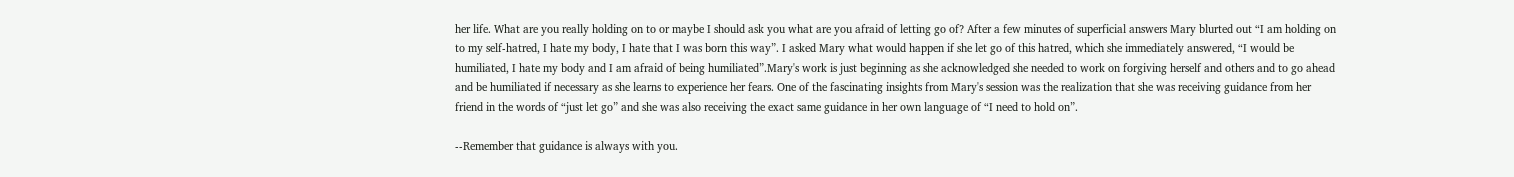her life. What are you really holding on to or maybe I should ask you what are you afraid of letting go of? After a few minutes of superficial answers Mary blurted out “I am holding on to my self-hatred, I hate my body, I hate that I was born this way”. I asked Mary what would happen if she let go of this hatred, which she immediately answered, “I would be humiliated, I hate my body and I am afraid of being humiliated”.Mary's work is just beginning as she acknowledged she needed to work on forgiving herself and others and to go ahead and be humiliated if necessary as she learns to experience her fears. One of the fascinating insights from Mary's session was the realization that she was receiving guidance from her friend in the words of “just let go” and she was also receiving the exact same guidance in her own language of “I need to hold on”.

--Remember that guidance is always with you.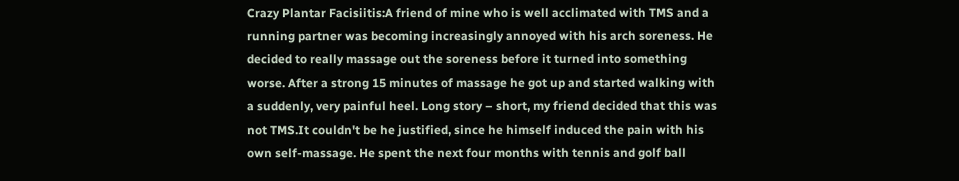Crazy Plantar Facisiitis:A friend of mine who is well acclimated with TMS and a running partner was becoming increasingly annoyed with his arch soreness. He decided to really massage out the soreness before it turned into something worse. After a strong 15 minutes of massage he got up and started walking with a suddenly, very painful heel. Long story – short, my friend decided that this was not TMS.It couldn't be he justified, since he himself induced the pain with his own self-massage. He spent the next four months with tennis and golf ball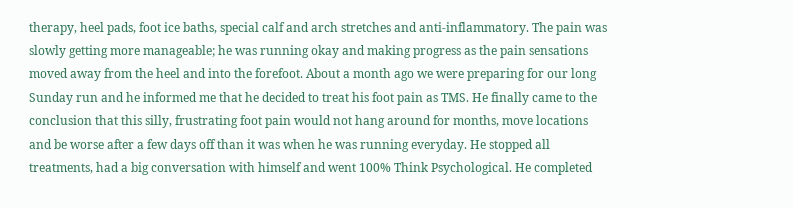therapy, heel pads, foot ice baths, special calf and arch stretches and anti-inflammatory. The pain was slowly getting more manageable; he was running okay and making progress as the pain sensations moved away from the heel and into the forefoot. About a month ago we were preparing for our long Sunday run and he informed me that he decided to treat his foot pain as TMS. He finally came to the conclusion that this silly, frustrating foot pain would not hang around for months, move locations and be worse after a few days off than it was when he was running everyday. He stopped all treatments, had a big conversation with himself and went 100% Think Psychological. He completed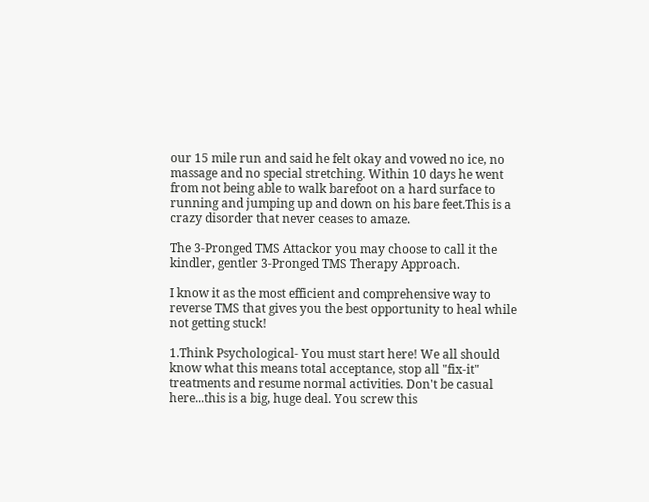our 15 mile run and said he felt okay and vowed no ice, no massage and no special stretching. Within 10 days he went from not being able to walk barefoot on a hard surface to running and jumping up and down on his bare feet.This is a crazy disorder that never ceases to amaze.

The 3-Pronged TMS Attackor you may choose to call it the kindler, gentler 3-Pronged TMS Therapy Approach.

I know it as the most efficient and comprehensive way to reverse TMS that gives you the best opportunity to heal while not getting stuck!

1.Think Psychological- You must start here! We all should know what this means total acceptance, stop all "fix-it" treatments and resume normal activities. Don't be casual here...this is a big, huge deal. You screw this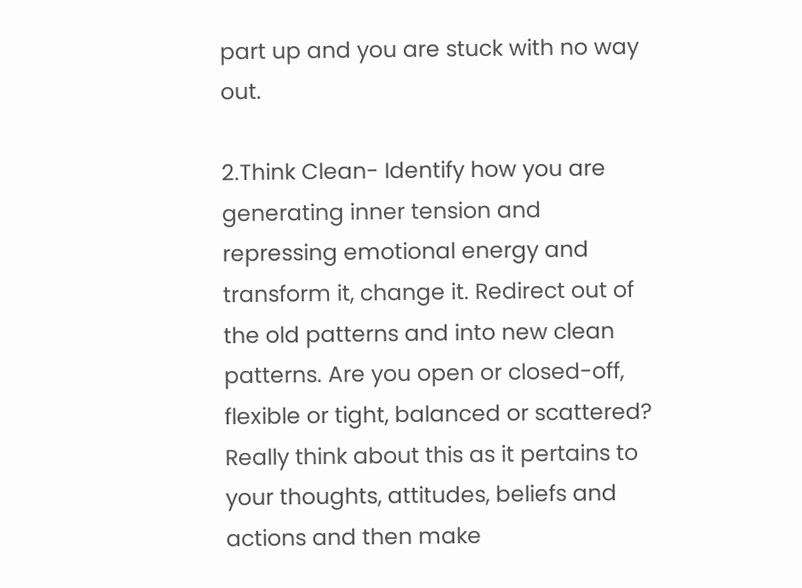part up and you are stuck with no way out.

2.Think Clean- Identify how you are generating inner tension and repressing emotional energy and transform it, change it. Redirect out of the old patterns and into new clean patterns. Are you open or closed-off, flexible or tight, balanced or scattered? Really think about this as it pertains to your thoughts, attitudes, beliefs and actions and then make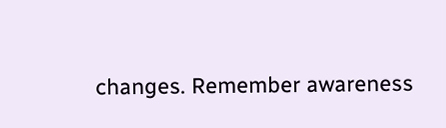changes. Remember awareness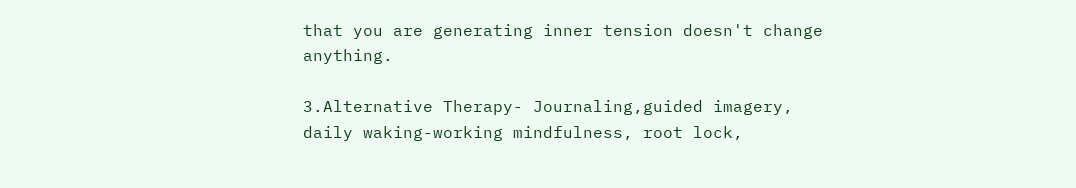that you are generating inner tension doesn't change anything.

3.Alternative Therapy- Journaling,guided imagery, daily waking-working mindfulness, root lock,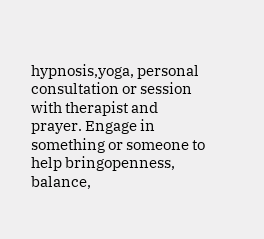hypnosis,yoga, personal consultation or session with therapist and prayer. Engage in something or someone to help bringopenness, balance,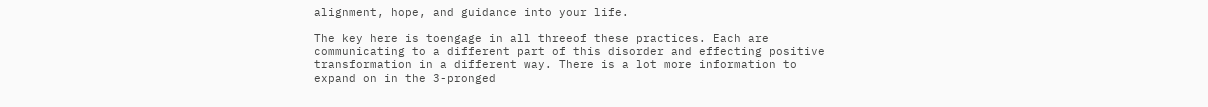alignment, hope, and guidance into your life.

The key here is toengage in all threeof these practices. Each are communicating to a different part of this disorder and effecting positive transformation in a different way. There is a lot more information to expand on in the 3-pronged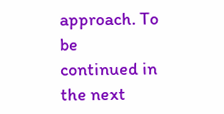approach. To be continued in the next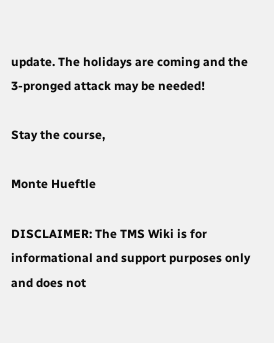update. The holidays are coming and the 3-pronged attack may be needed!

Stay the course,

Monte Hueftle

DISCLAIMER: The TMS Wiki is for informational and support purposes only and does not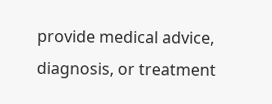provide medical advice, diagnosis, or treatment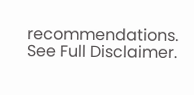recommendations. See Full Disclaimer.